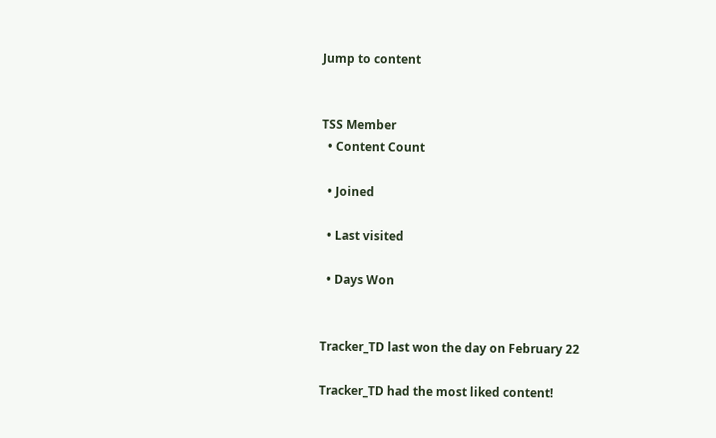Jump to content


TSS Member
  • Content Count

  • Joined

  • Last visited

  • Days Won


Tracker_TD last won the day on February 22

Tracker_TD had the most liked content!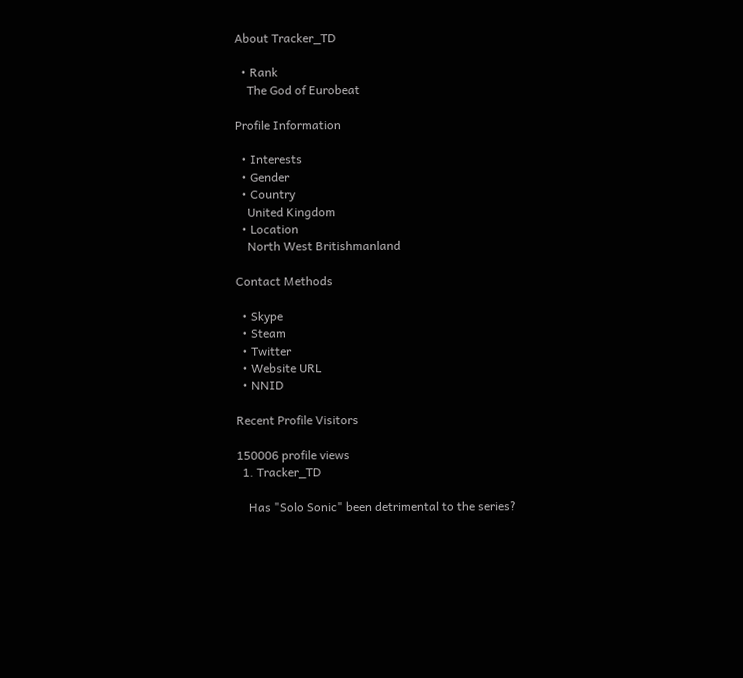About Tracker_TD

  • Rank
    The God of Eurobeat

Profile Information

  • Interests
  • Gender
  • Country
    United Kingdom
  • Location
    North West Britishmanland

Contact Methods

  • Skype
  • Steam
  • Twitter
  • Website URL
  • NNID

Recent Profile Visitors

150006 profile views
  1. Tracker_TD

    Has "Solo Sonic" been detrimental to the series?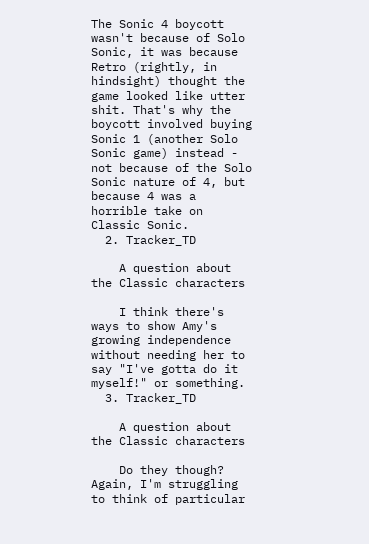The Sonic 4 boycott wasn't because of Solo Sonic, it was because Retro (rightly, in hindsight) thought the game looked like utter shit. That's why the boycott involved buying Sonic 1 (another Solo Sonic game) instead - not because of the Solo Sonic nature of 4, but because 4 was a horrible take on Classic Sonic.
  2. Tracker_TD

    A question about the Classic characters

    I think there's ways to show Amy's growing independence without needing her to say "I've gotta do it myself!" or something.
  3. Tracker_TD

    A question about the Classic characters

    Do they though? Again, I'm struggling to think of particular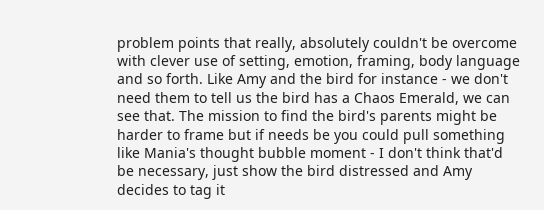problem points that really, absolutely couldn't be overcome with clever use of setting, emotion, framing, body language and so forth. Like Amy and the bird for instance - we don't need them to tell us the bird has a Chaos Emerald, we can see that. The mission to find the bird's parents might be harder to frame but if needs be you could pull something like Mania's thought bubble moment - I don't think that'd be necessary, just show the bird distressed and Amy decides to tag it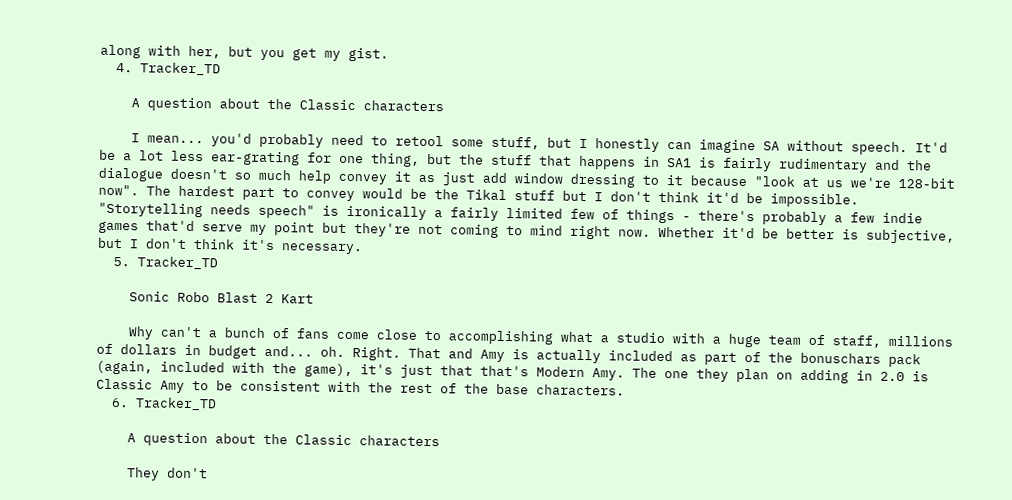along with her, but you get my gist.
  4. Tracker_TD

    A question about the Classic characters

    I mean... you'd probably need to retool some stuff, but I honestly can imagine SA without speech. It'd be a lot less ear-grating for one thing, but the stuff that happens in SA1 is fairly rudimentary and the dialogue doesn't so much help convey it as just add window dressing to it because "look at us we're 128-bit now". The hardest part to convey would be the Tikal stuff but I don't think it'd be impossible. "Storytelling needs speech" is ironically a fairly limited few of things - there's probably a few indie games that'd serve my point but they're not coming to mind right now. Whether it'd be better is subjective, but I don't think it's necessary.
  5. Tracker_TD

    Sonic Robo Blast 2 Kart

    Why can't a bunch of fans come close to accomplishing what a studio with a huge team of staff, millions of dollars in budget and... oh. Right. That and Amy is actually included as part of the bonuschars pack (again, included with the game), it's just that that's Modern Amy. The one they plan on adding in 2.0 is Classic Amy to be consistent with the rest of the base characters.
  6. Tracker_TD

    A question about the Classic characters

    They don't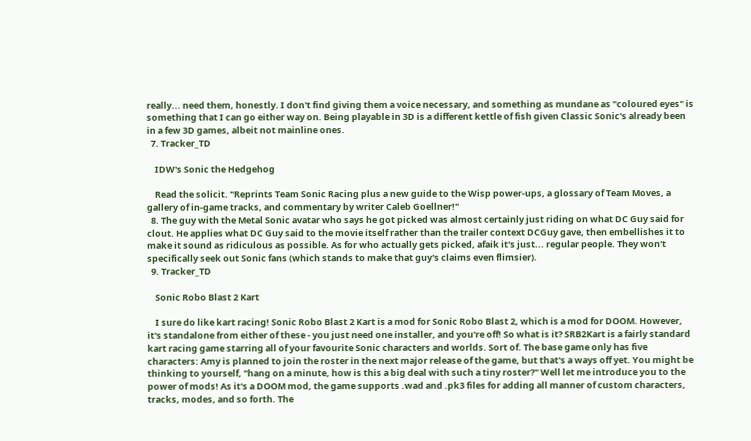really... need them, honestly. I don't find giving them a voice necessary, and something as mundane as "coloured eyes" is something that I can go either way on. Being playable in 3D is a different kettle of fish given Classic Sonic's already been in a few 3D games, albeit not mainline ones.
  7. Tracker_TD

    IDW's Sonic the Hedgehog

    Read the solicit. "Reprints Team Sonic Racing plus a new guide to the Wisp power-ups, a glossary of Team Moves, a gallery of in-game tracks, and commentary by writer Caleb Goellner!"
  8. The guy with the Metal Sonic avatar who says he got picked was almost certainly just riding on what DC Guy said for clout. He applies what DC Guy said to the movie itself rather than the trailer context DCGuy gave, then embellishes it to make it sound as ridiculous as possible. As for who actually gets picked, afaik it's just... regular people. They won't specifically seek out Sonic fans (which stands to make that guy's claims even flimsier).
  9. Tracker_TD

    Sonic Robo Blast 2 Kart

    I sure do like kart racing! Sonic Robo Blast 2 Kart is a mod for Sonic Robo Blast 2, which is a mod for DOOM. However, it's standalone from either of these - you just need one installer, and you're off! So what is it? SRB2Kart is a fairly standard kart racing game starring all of your favourite Sonic characters and worlds. Sort of. The base game only has five characters: Amy is planned to join the roster in the next major release of the game, but that's a ways off yet. You might be thinking to yourself, "hang on a minute, how is this a big deal with such a tiny roster?" Well let me introduce you to the power of mods! As it's a DOOM mod, the game supports .wad and .pk3 files for adding all manner of custom characters, tracks, modes, and so forth. The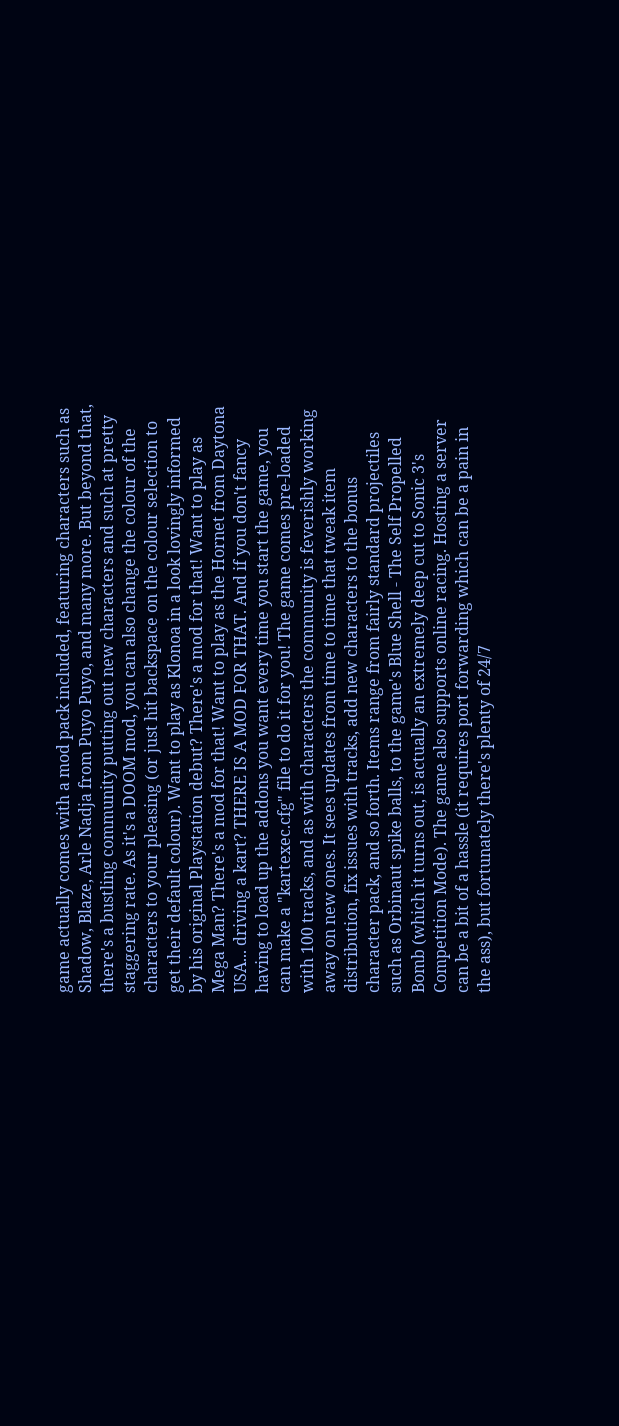game actually comes with a mod pack included, featuring characters such as Shadow, Blaze, Arle Nadja from Puyo Puyo, and many more. But beyond that, there's a bustling community putting out new characters and such at pretty staggering rate. As it's a DOOM mod, you can also change the colour of the characters to your pleasing (or just hit backspace on the colour selection to get their default colour). Want to play as Klonoa in a look lovingly informed by his original Playstation debut? There's a mod for that! Want to play as Mega Man? There's a mod for that! Want to play as the Hornet from Daytona USA... driving a kart? THERE IS A MOD FOR THAT. And if you don't fancy having to load up the addons you want every time you start the game, you can make a "kartexec.cfg" file to do it for you! The game comes pre-loaded with 100 tracks, and as with characters the community is feverishly working away on new ones. It sees updates from time to time that tweak item distribution, fix issues with tracks, add new characters to the bonus character pack, and so forth. Items range from fairly standard projectiles such as Orbinaut spike balls, to the game's Blue Shell - The Self Propelled Bomb (which it turns out, is actually an extremely deep cut to Sonic 3's Competition Mode). The game also supports online racing. Hosting a server can be a bit of a hassle (it requires port forwarding which can be a pain in the ass), but fortunately there's plenty of 24/7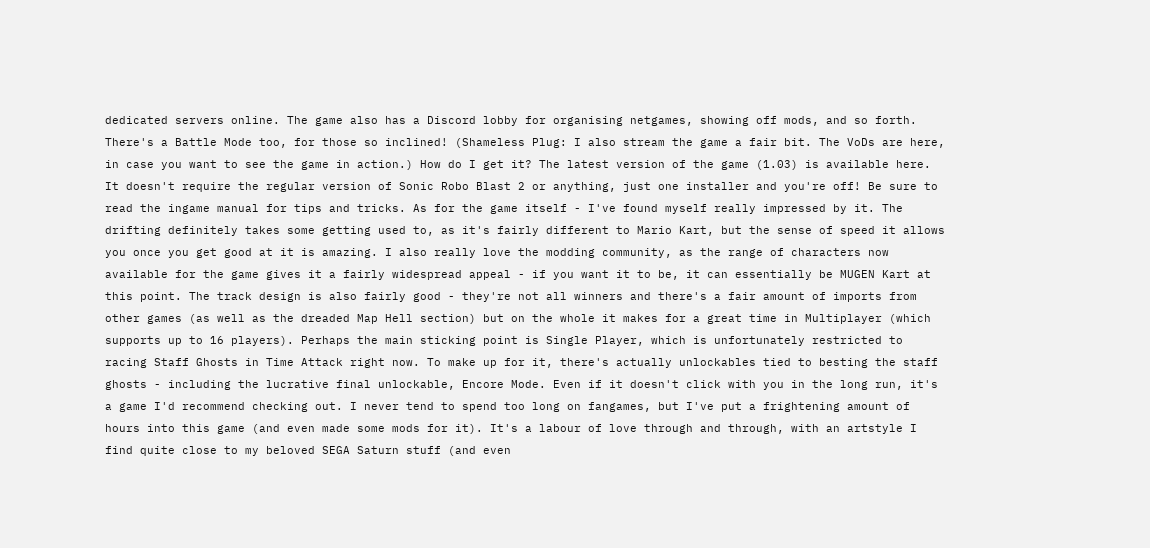dedicated servers online. The game also has a Discord lobby for organising netgames, showing off mods, and so forth. There's a Battle Mode too, for those so inclined! (Shameless Plug: I also stream the game a fair bit. The VoDs are here, in case you want to see the game in action.) How do I get it? The latest version of the game (1.03) is available here. It doesn't require the regular version of Sonic Robo Blast 2 or anything, just one installer and you're off! Be sure to read the ingame manual for tips and tricks. As for the game itself - I've found myself really impressed by it. The drifting definitely takes some getting used to, as it's fairly different to Mario Kart, but the sense of speed it allows you once you get good at it is amazing. I also really love the modding community, as the range of characters now available for the game gives it a fairly widespread appeal - if you want it to be, it can essentially be MUGEN Kart at this point. The track design is also fairly good - they're not all winners and there's a fair amount of imports from other games (as well as the dreaded Map Hell section) but on the whole it makes for a great time in Multiplayer (which supports up to 16 players). Perhaps the main sticking point is Single Player, which is unfortunately restricted to racing Staff Ghosts in Time Attack right now. To make up for it, there's actually unlockables tied to besting the staff ghosts - including the lucrative final unlockable, Encore Mode. Even if it doesn't click with you in the long run, it's a game I'd recommend checking out. I never tend to spend too long on fangames, but I've put a frightening amount of hours into this game (and even made some mods for it). It's a labour of love through and through, with an artstyle I find quite close to my beloved SEGA Saturn stuff (and even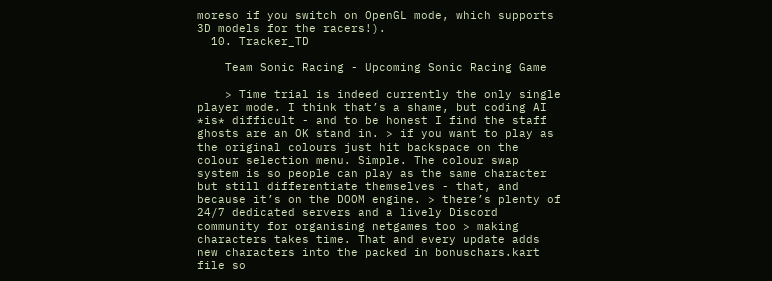moreso if you switch on OpenGL mode, which supports 3D models for the racers!).
  10. Tracker_TD

    Team Sonic Racing - Upcoming Sonic Racing Game

    > Time trial is indeed currently the only single player mode. I think that’s a shame, but coding AI *is* difficult - and to be honest I find the staff ghosts are an OK stand in. > if you want to play as the original colours just hit backspace on the colour selection menu. Simple. The colour swap system is so people can play as the same character but still differentiate themselves - that, and because it’s on the DOOM engine. > there’s plenty of 24/7 dedicated servers and a lively Discord community for organising netgames too > making characters takes time. That and every update adds new characters into the packed in bonuschars.kart file so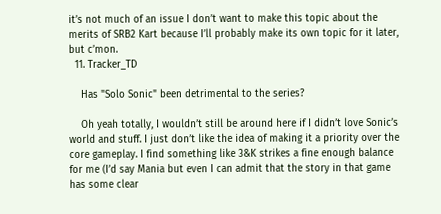it’s not much of an issue I don’t want to make this topic about the merits of SRB2 Kart because I’ll probably make its own topic for it later, but c’mon.
  11. Tracker_TD

    Has "Solo Sonic" been detrimental to the series?

    Oh yeah totally, I wouldn’t still be around here if I didn’t love Sonic’s world and stuff. I just don’t like the idea of making it a priority over the core gameplay. I find something like 3&K strikes a fine enough balance for me (I’d say Mania but even I can admit that the story in that game has some clear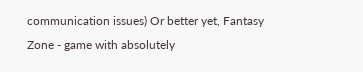communication issues) Or better yet, Fantasy Zone - game with absolutely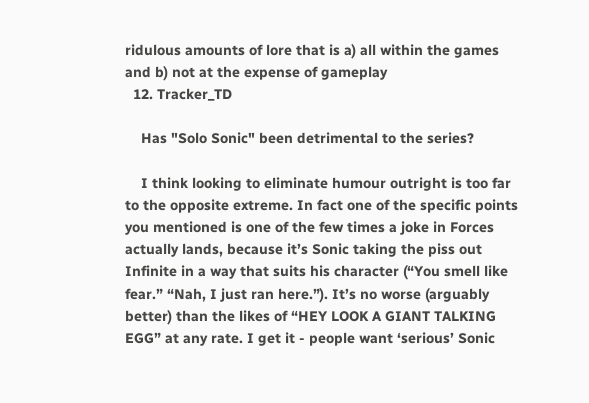ridulous amounts of lore that is a) all within the games and b) not at the expense of gameplay
  12. Tracker_TD

    Has "Solo Sonic" been detrimental to the series?

    I think looking to eliminate humour outright is too far to the opposite extreme. In fact one of the specific points you mentioned is one of the few times a joke in Forces actually lands, because it’s Sonic taking the piss out Infinite in a way that suits his character (“You smell like fear.” “Nah, I just ran here.”). It’s no worse (arguably better) than the likes of “HEY LOOK A GIANT TALKING EGG” at any rate. I get it - people want ‘serious’ Sonic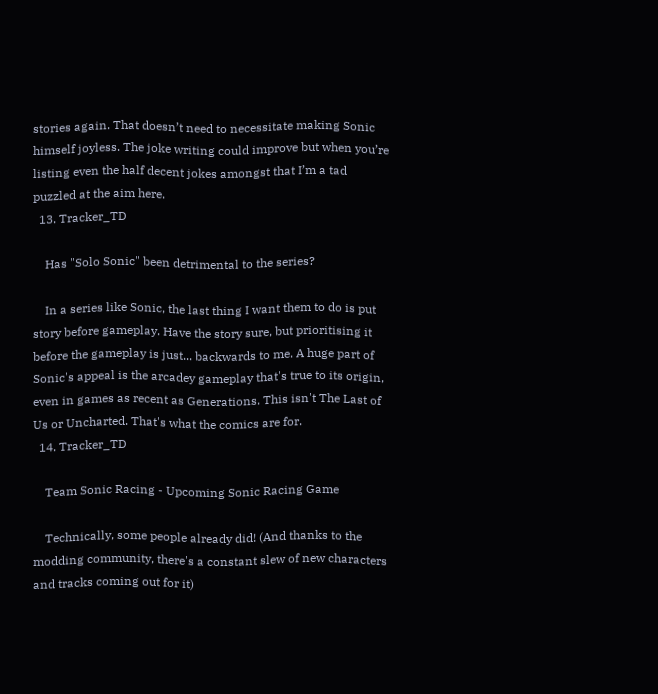stories again. That doesn’t need to necessitate making Sonic himself joyless. The joke writing could improve but when you’re listing even the half decent jokes amongst that I’m a tad puzzled at the aim here.
  13. Tracker_TD

    Has "Solo Sonic" been detrimental to the series?

    In a series like Sonic, the last thing I want them to do is put story before gameplay. Have the story sure, but prioritising it before the gameplay is just... backwards to me. A huge part of Sonic's appeal is the arcadey gameplay that's true to its origin, even in games as recent as Generations. This isn't The Last of Us or Uncharted. That's what the comics are for.
  14. Tracker_TD

    Team Sonic Racing - Upcoming Sonic Racing Game

    Technically, some people already did! (And thanks to the modding community, there's a constant slew of new characters and tracks coming out for it)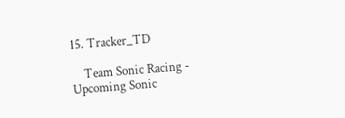15. Tracker_TD

    Team Sonic Racing - Upcoming Sonic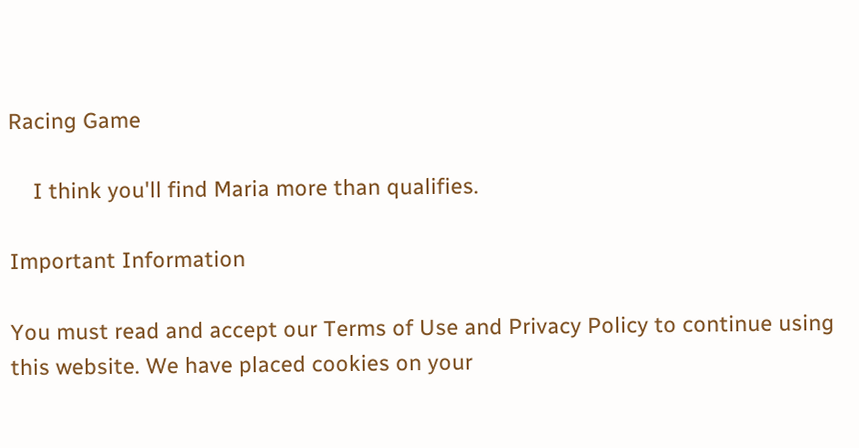Racing Game

    I think you'll find Maria more than qualifies.

Important Information

You must read and accept our Terms of Use and Privacy Policy to continue using this website. We have placed cookies on your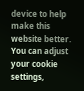device to help make this website better. You can adjust your cookie settings,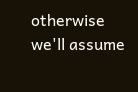otherwise we'll assume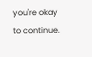you're okay to continue.